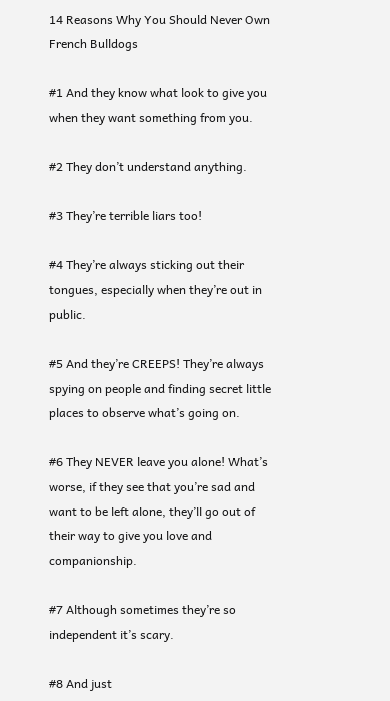14 Reasons Why You Should Never Own French Bulldogs

#1 And they know what look to give you when they want something from you.

#2 They don’t understand anything.

#3 They’re terrible liars too!

#4 They’re always sticking out their tongues, especially when they’re out in public.

#5 And they’re CREEPS! They’re always spying on people and finding secret little places to observe what’s going on.

#6 They NEVER leave you alone! What’s worse, if they see that you’re sad and want to be left alone, they’ll go out of their way to give you love and companionship.

#7 Although sometimes they’re so independent it’s scary.

#8 And just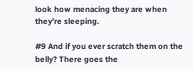look how menacing they are when they’re sleeping.

#9 And if you ever scratch them on the belly? There goes the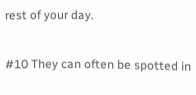rest of your day.

#10 They can often be spotted in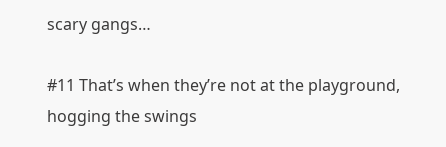scary gangs…

#11 That’s when they’re not at the playground, hogging the swings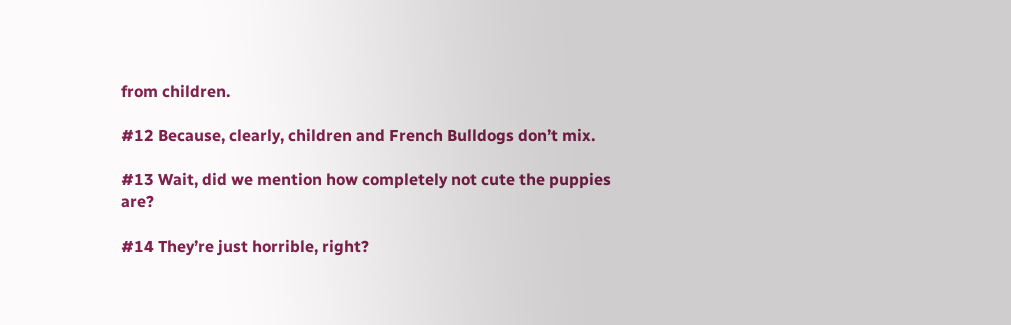from children.

#12 Because, clearly, children and French Bulldogs don’t mix.

#13 Wait, did we mention how completely not cute the puppies are?

#14 They’re just horrible, right?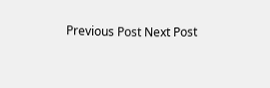Previous Post Next Post